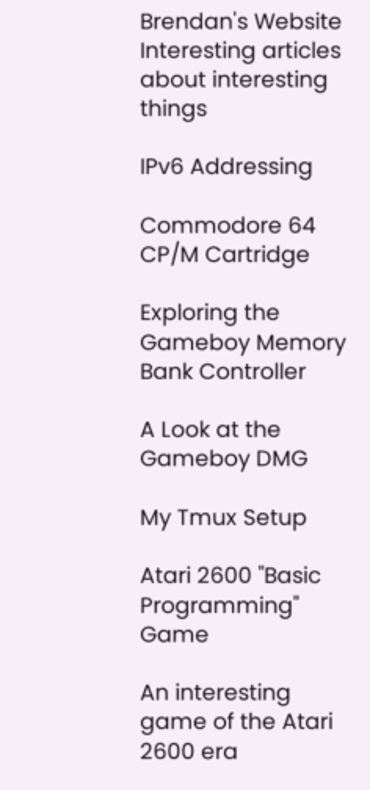Brendan's Website Interesting articles about interesting things

IPv6 Addressing

Commodore 64 CP/M Cartridge

Exploring the Gameboy Memory Bank Controller

A Look at the Gameboy DMG

My Tmux Setup

Atari 2600 "Basic Programming" Game

An interesting game of the Atari 2600 era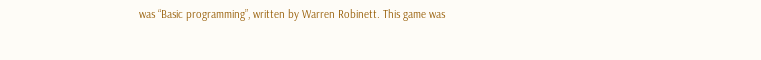was “Basic programming”, written by Warren Robinett. This game was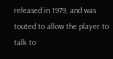released in 1979, and was touted to allow the player to talk to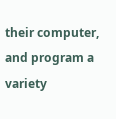their computer, and program a variety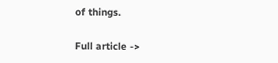of things.

Full article ->